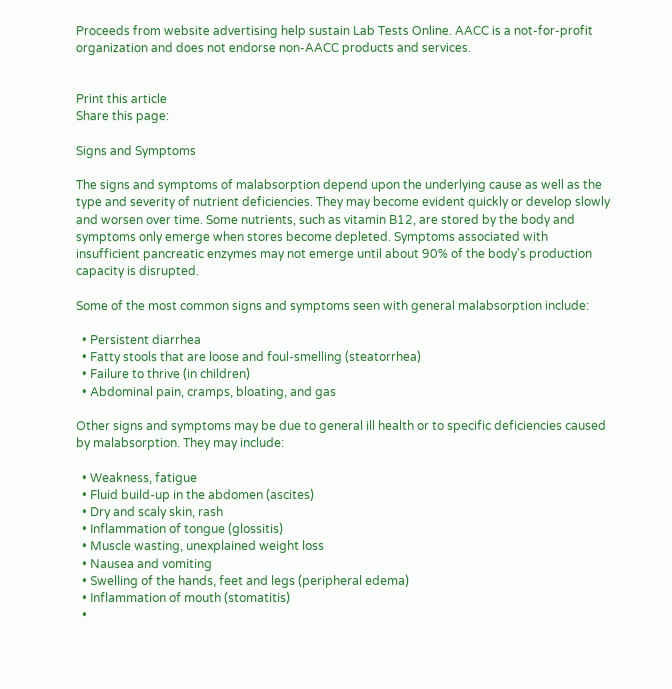Proceeds from website advertising help sustain Lab Tests Online. AACC is a not-for-profit organization and does not endorse non-AACC products and services.


Print this article
Share this page:

Signs and Symptoms

The signs and symptoms of malabsorption depend upon the underlying cause as well as the type and severity of nutrient deficiencies. They may become evident quickly or develop slowly and worsen over time. Some nutrients, such as vitamin B12, are stored by the body and symptoms only emerge when stores become depleted. Symptoms associated with insufficient pancreatic enzymes may not emerge until about 90% of the body's production capacity is disrupted.

Some of the most common signs and symptoms seen with general malabsorption include:

  • Persistent diarrhea
  • Fatty stools that are loose and foul-smelling (steatorrhea)
  • Failure to thrive (in children)
  • Abdominal pain, cramps, bloating, and gas

Other signs and symptoms may be due to general ill health or to specific deficiencies caused by malabsorption. They may include:

  • Weakness, fatigue
  • Fluid build-up in the abdomen (ascites)
  • Dry and scaly skin, rash
  • Inflammation of tongue (glossitis)
  • Muscle wasting, unexplained weight loss
  • Nausea and vomiting
  • Swelling of the hands, feet and legs (peripheral edema)
  • Inflammation of mouth (stomatitis)
  •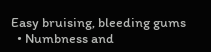Easy bruising, bleeding gums
  • Numbness and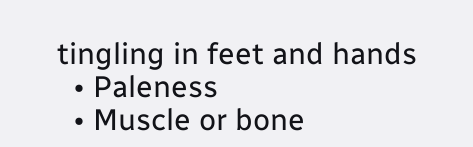tingling in feet and hands
  • Paleness
  • Muscle or bone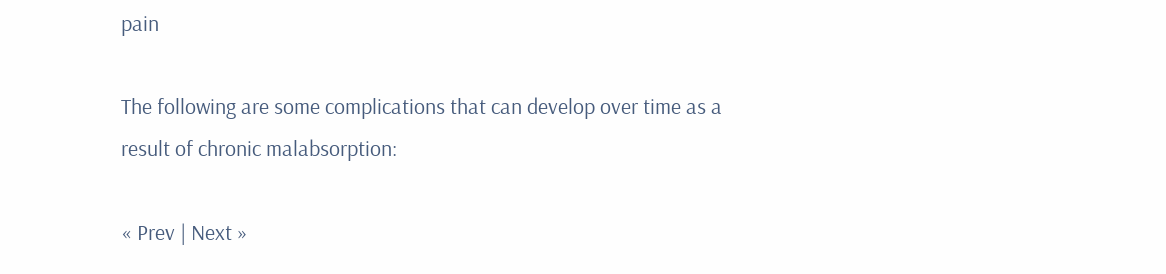pain

The following are some complications that can develop over time as a result of chronic malabsorption:

« Prev | Next »